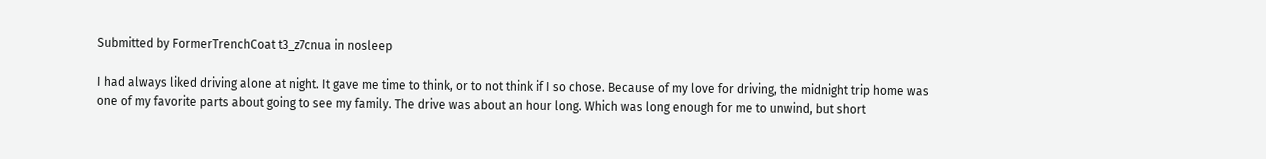Submitted by FormerTrenchCoat t3_z7cnua in nosleep

I had always liked driving alone at night. It gave me time to think, or to not think if I so chose. Because of my love for driving, the midnight trip home was one of my favorite parts about going to see my family. The drive was about an hour long. Which was long enough for me to unwind, but short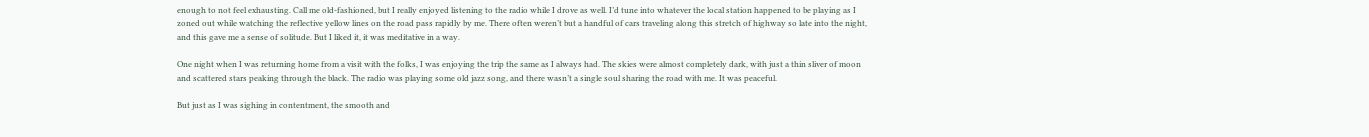enough to not feel exhausting. Call me old-fashioned, but I really enjoyed listening to the radio while I drove as well. I’d tune into whatever the local station happened to be playing as I zoned out while watching the reflective yellow lines on the road pass rapidly by me. There often weren’t but a handful of cars traveling along this stretch of highway so late into the night, and this gave me a sense of solitude. But I liked it, it was meditative in a way.

One night when I was returning home from a visit with the folks, I was enjoying the trip the same as I always had. The skies were almost completely dark, with just a thin sliver of moon and scattered stars peaking through the black. The radio was playing some old jazz song, and there wasn’t a single soul sharing the road with me. It was peaceful.

But just as I was sighing in contentment, the smooth and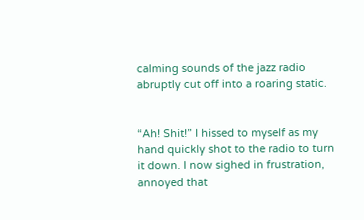calming sounds of the jazz radio abruptly cut off into a roaring static.


“Ah! Shit!” I hissed to myself as my hand quickly shot to the radio to turn it down. I now sighed in frustration, annoyed that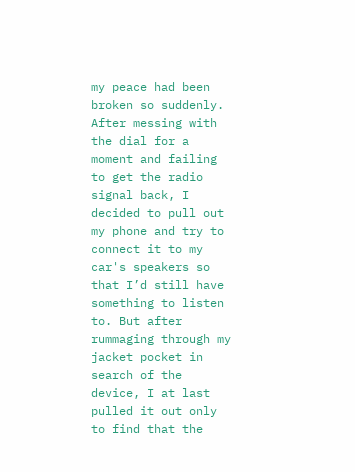my peace had been broken so suddenly. After messing with the dial for a moment and failing to get the radio signal back, I decided to pull out my phone and try to connect it to my car's speakers so that I’d still have something to listen to. But after rummaging through my jacket pocket in search of the device, I at last pulled it out only to find that the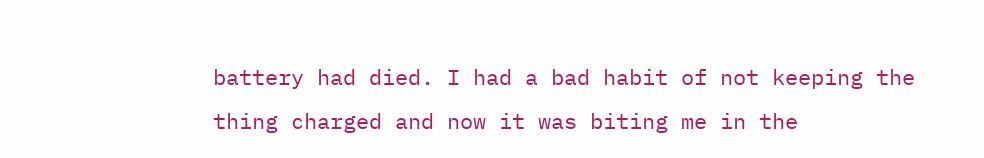battery had died. I had a bad habit of not keeping the thing charged and now it was biting me in the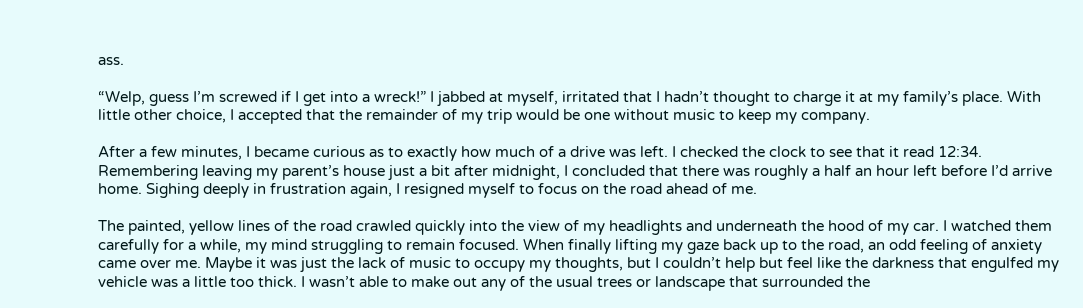ass.

“Welp, guess I’m screwed if I get into a wreck!” I jabbed at myself, irritated that I hadn’t thought to charge it at my family’s place. With little other choice, I accepted that the remainder of my trip would be one without music to keep my company.

After a few minutes, I became curious as to exactly how much of a drive was left. I checked the clock to see that it read 12:34. Remembering leaving my parent’s house just a bit after midnight, I concluded that there was roughly a half an hour left before I’d arrive home. Sighing deeply in frustration again, I resigned myself to focus on the road ahead of me.

The painted, yellow lines of the road crawled quickly into the view of my headlights and underneath the hood of my car. I watched them carefully for a while, my mind struggling to remain focused. When finally lifting my gaze back up to the road, an odd feeling of anxiety came over me. Maybe it was just the lack of music to occupy my thoughts, but I couldn’t help but feel like the darkness that engulfed my vehicle was a little too thick. I wasn’t able to make out any of the usual trees or landscape that surrounded the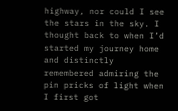highway, nor could I see the stars in the sky. I thought back to when I’d started my journey home and distinctly remembered admiring the pin pricks of light when I first got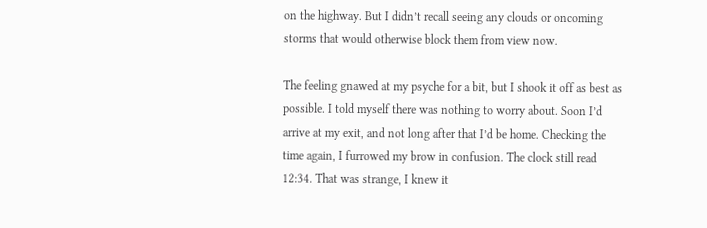on the highway. But I didn’t recall seeing any clouds or oncoming storms that would otherwise block them from view now.

The feeling gnawed at my psyche for a bit, but I shook it off as best as possible. I told myself there was nothing to worry about. Soon I’d arrive at my exit, and not long after that I’d be home. Checking the time again, I furrowed my brow in confusion. The clock still read 12:34. That was strange, I knew it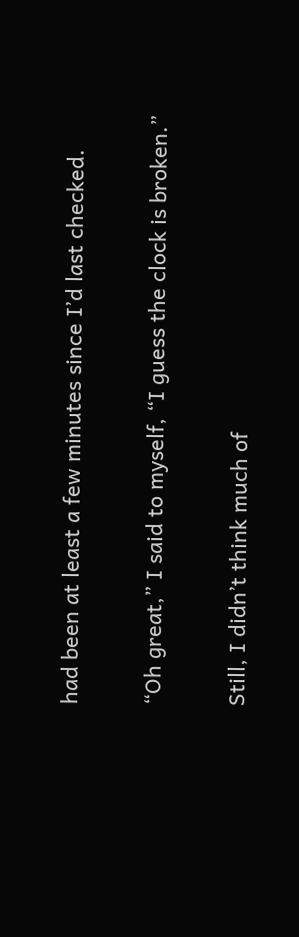had been at least a few minutes since I’d last checked.

“Oh great,” I said to myself, “I guess the clock is broken.”

Still, I didn’t think much of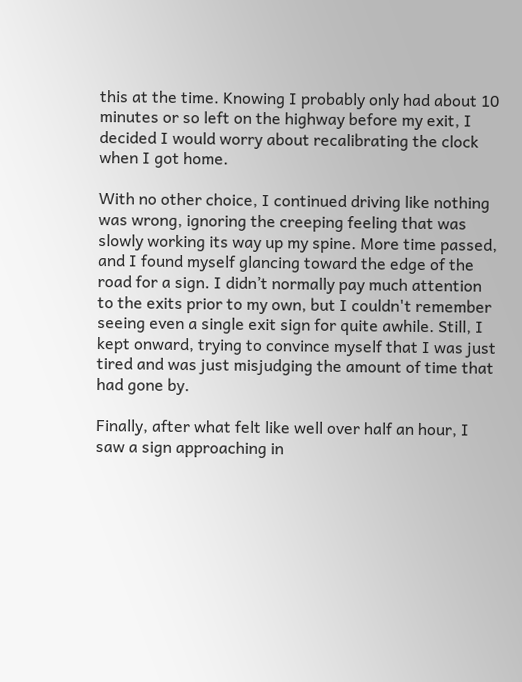this at the time. Knowing I probably only had about 10 minutes or so left on the highway before my exit, I decided I would worry about recalibrating the clock when I got home.

With no other choice, I continued driving like nothing was wrong, ignoring the creeping feeling that was slowly working its way up my spine. More time passed, and I found myself glancing toward the edge of the road for a sign. I didn’t normally pay much attention to the exits prior to my own, but I couldn't remember seeing even a single exit sign for quite awhile. Still, I kept onward, trying to convince myself that I was just tired and was just misjudging the amount of time that had gone by.

Finally, after what felt like well over half an hour, I saw a sign approaching in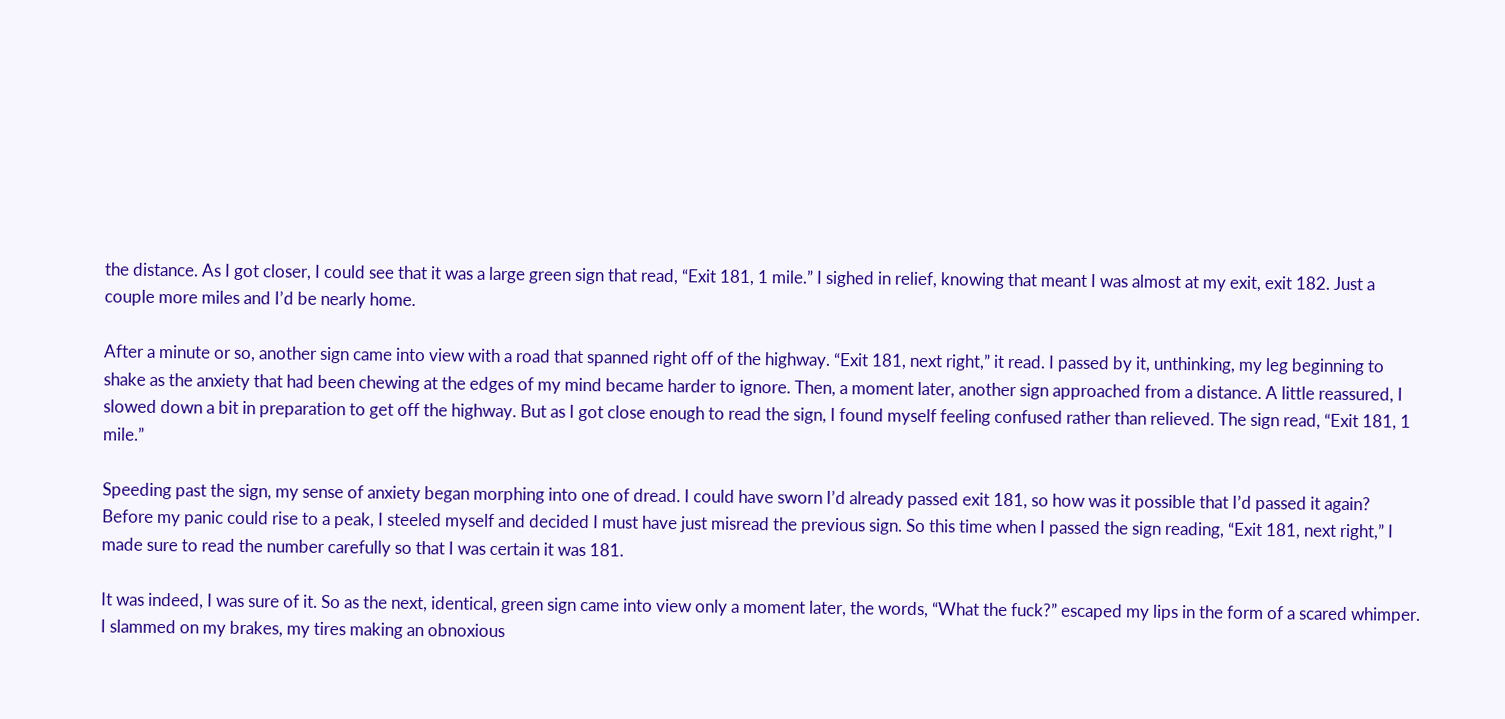the distance. As I got closer, I could see that it was a large green sign that read, “Exit 181, 1 mile.” I sighed in relief, knowing that meant I was almost at my exit, exit 182. Just a couple more miles and I’d be nearly home.

After a minute or so, another sign came into view with a road that spanned right off of the highway. “Exit 181, next right,” it read. I passed by it, unthinking, my leg beginning to shake as the anxiety that had been chewing at the edges of my mind became harder to ignore. Then, a moment later, another sign approached from a distance. A little reassured, I slowed down a bit in preparation to get off the highway. But as I got close enough to read the sign, I found myself feeling confused rather than relieved. The sign read, “Exit 181, 1 mile.”

Speeding past the sign, my sense of anxiety began morphing into one of dread. I could have sworn I’d already passed exit 181, so how was it possible that I’d passed it again? Before my panic could rise to a peak, I steeled myself and decided I must have just misread the previous sign. So this time when I passed the sign reading, “Exit 181, next right,” I made sure to read the number carefully so that I was certain it was 181.

It was indeed, I was sure of it. So as the next, identical, green sign came into view only a moment later, the words, “What the fuck?” escaped my lips in the form of a scared whimper. I slammed on my brakes, my tires making an obnoxious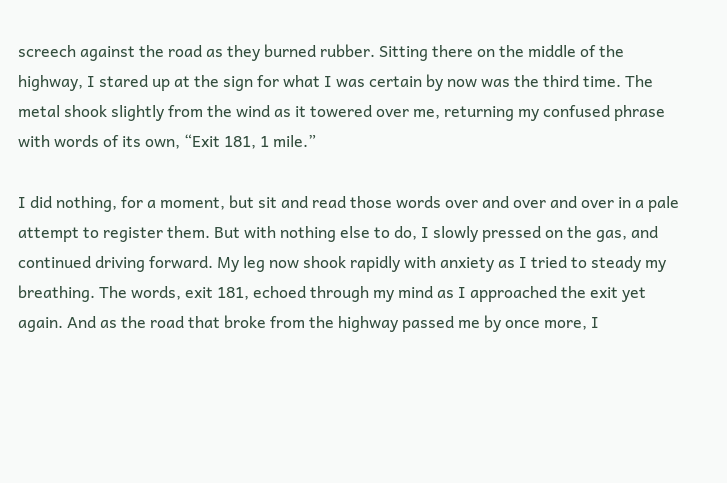screech against the road as they burned rubber. Sitting there on the middle of the highway, I stared up at the sign for what I was certain by now was the third time. The metal shook slightly from the wind as it towered over me, returning my confused phrase with words of its own, “Exit 181, 1 mile.”

I did nothing, for a moment, but sit and read those words over and over and over in a pale attempt to register them. But with nothing else to do, I slowly pressed on the gas, and continued driving forward. My leg now shook rapidly with anxiety as I tried to steady my breathing. The words, exit 181, echoed through my mind as I approached the exit yet again. And as the road that broke from the highway passed me by once more, I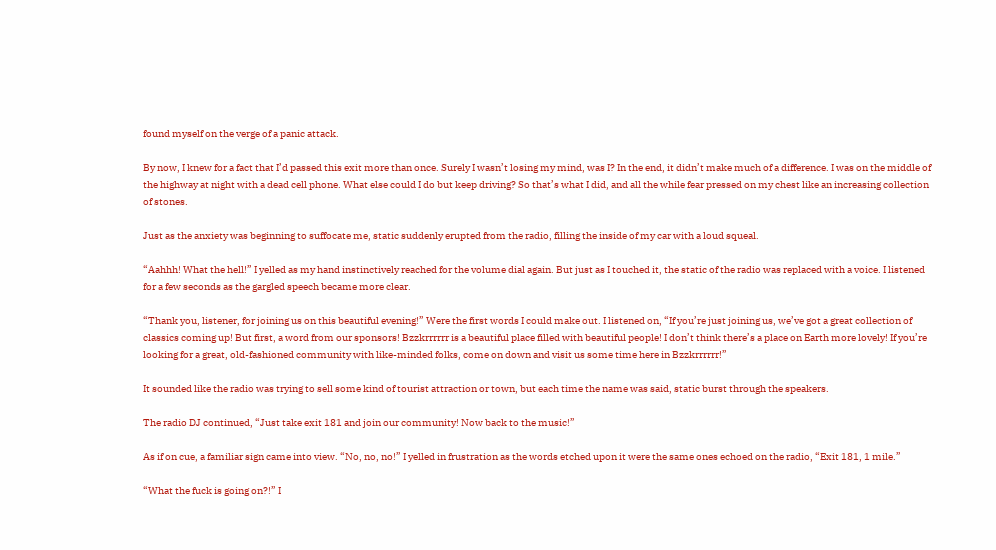found myself on the verge of a panic attack.

By now, I knew for a fact that I’d passed this exit more than once. Surely I wasn’t losing my mind, was I? In the end, it didn’t make much of a difference. I was on the middle of the highway at night with a dead cell phone. What else could I do but keep driving? So that’s what I did, and all the while fear pressed on my chest like an increasing collection of stones.

Just as the anxiety was beginning to suffocate me, static suddenly erupted from the radio, filling the inside of my car with a loud squeal.

“Aahhh! What the hell!” I yelled as my hand instinctively reached for the volume dial again. But just as I touched it, the static of the radio was replaced with a voice. I listened for a few seconds as the gargled speech became more clear.

“Thank you, listener, for joining us on this beautiful evening!” Were the first words I could make out. I listened on, “If you’re just joining us, we’ve got a great collection of classics coming up! But first, a word from our sponsors! Bzzkrrrrrr is a beautiful place filled with beautiful people! I don’t think there’s a place on Earth more lovely! If you’re looking for a great, old-fashioned community with like-minded folks, come on down and visit us some time here in Bzzkrrrrrr!”

It sounded like the radio was trying to sell some kind of tourist attraction or town, but each time the name was said, static burst through the speakers.

The radio DJ continued, “Just take exit 181 and join our community! Now back to the music!”

As if on cue, a familiar sign came into view. “No, no, no!” I yelled in frustration as the words etched upon it were the same ones echoed on the radio, “Exit 181, 1 mile.”

“What the fuck is going on?!” I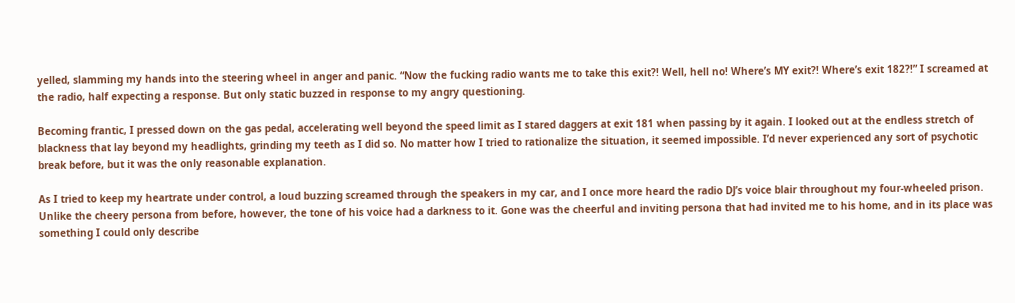yelled, slamming my hands into the steering wheel in anger and panic. “Now the fucking radio wants me to take this exit?! Well, hell no! Where’s MY exit?! Where’s exit 182?!” I screamed at the radio, half expecting a response. But only static buzzed in response to my angry questioning.

Becoming frantic, I pressed down on the gas pedal, accelerating well beyond the speed limit as I stared daggers at exit 181 when passing by it again. I looked out at the endless stretch of blackness that lay beyond my headlights, grinding my teeth as I did so. No matter how I tried to rationalize the situation, it seemed impossible. I’d never experienced any sort of psychotic break before, but it was the only reasonable explanation.

As I tried to keep my heartrate under control, a loud buzzing screamed through the speakers in my car, and I once more heard the radio DJ’s voice blair throughout my four-wheeled prison. Unlike the cheery persona from before, however, the tone of his voice had a darkness to it. Gone was the cheerful and inviting persona that had invited me to his home, and in its place was something I could only describe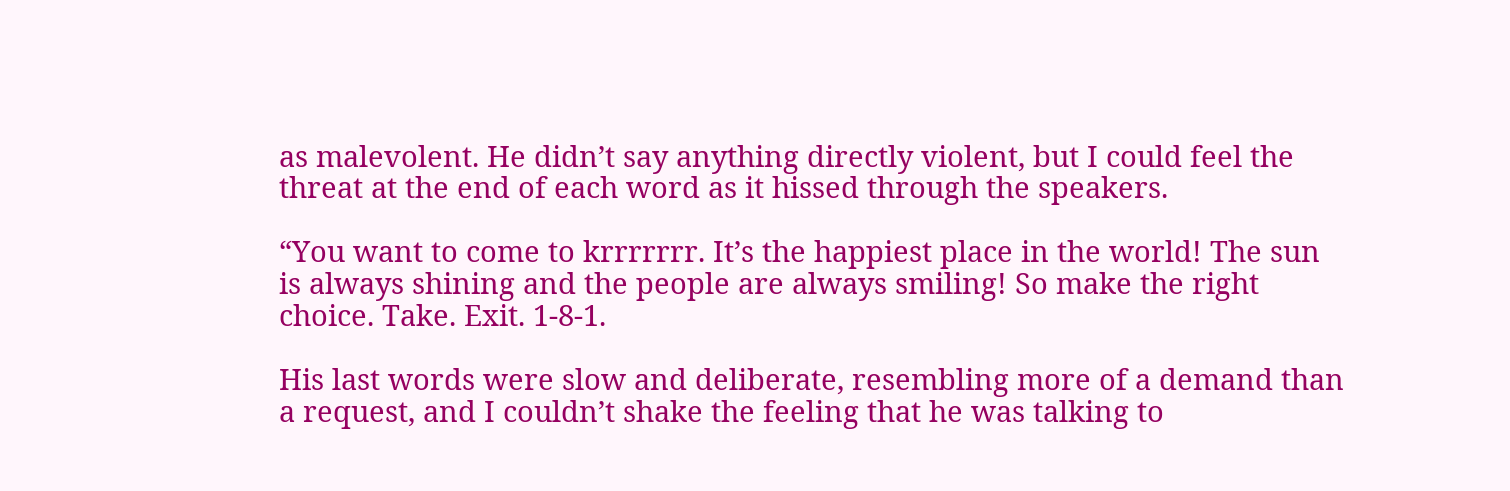as malevolent. He didn’t say anything directly violent, but I could feel the threat at the end of each word as it hissed through the speakers.

“You want to come to krrrrrrr. It’s the happiest place in the world! The sun is always shining and the people are always smiling! So make the right choice. Take. Exit. 1-8-1.

His last words were slow and deliberate, resembling more of a demand than a request, and I couldn’t shake the feeling that he was talking to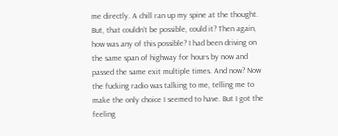me directly. A chill ran up my spine at the thought. But, that couldn’t be possible, could it? Then again, how was any of this possible? I had been driving on the same span of highway for hours by now and passed the same exit multiple times. And now? Now the fucking radio was talking to me, telling me to make the only choice I seemed to have. But I got the feeling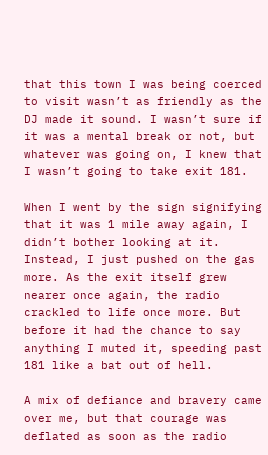that this town I was being coerced to visit wasn’t as friendly as the DJ made it sound. I wasn’t sure if it was a mental break or not, but whatever was going on, I knew that I wasn’t going to take exit 181.

When I went by the sign signifying that it was 1 mile away again, I didn’t bother looking at it. Instead, I just pushed on the gas more. As the exit itself grew nearer once again, the radio crackled to life once more. But before it had the chance to say anything I muted it, speeding past 181 like a bat out of hell.

A mix of defiance and bravery came over me, but that courage was deflated as soon as the radio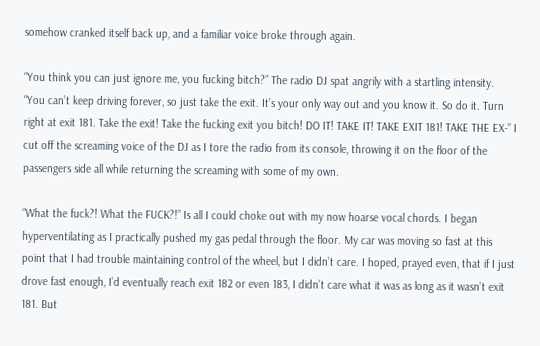somehow cranked itself back up, and a familiar voice broke through again.

“You think you can just ignore me, you fucking bitch?” The radio DJ spat angrily with a startling intensity. “You can’t keep driving forever, so just take the exit. It’s your only way out and you know it. So do it. Turn right at exit 181. Take the exit! Take the fucking exit you bitch! DO IT! TAKE IT! TAKE EXIT 181! TAKE THE EX-” I cut off the screaming voice of the DJ as I tore the radio from its console, throwing it on the floor of the passengers side all while returning the screaming with some of my own.

“What the fuck?! What the FUCK?!” Is all I could choke out with my now hoarse vocal chords. I began hyperventilating as I practically pushed my gas pedal through the floor. My car was moving so fast at this point that I had trouble maintaining control of the wheel, but I didn’t care. I hoped, prayed even, that if I just drove fast enough, I’d eventually reach exit 182 or even 183, I didn’t care what it was as long as it wasn’t exit 181. But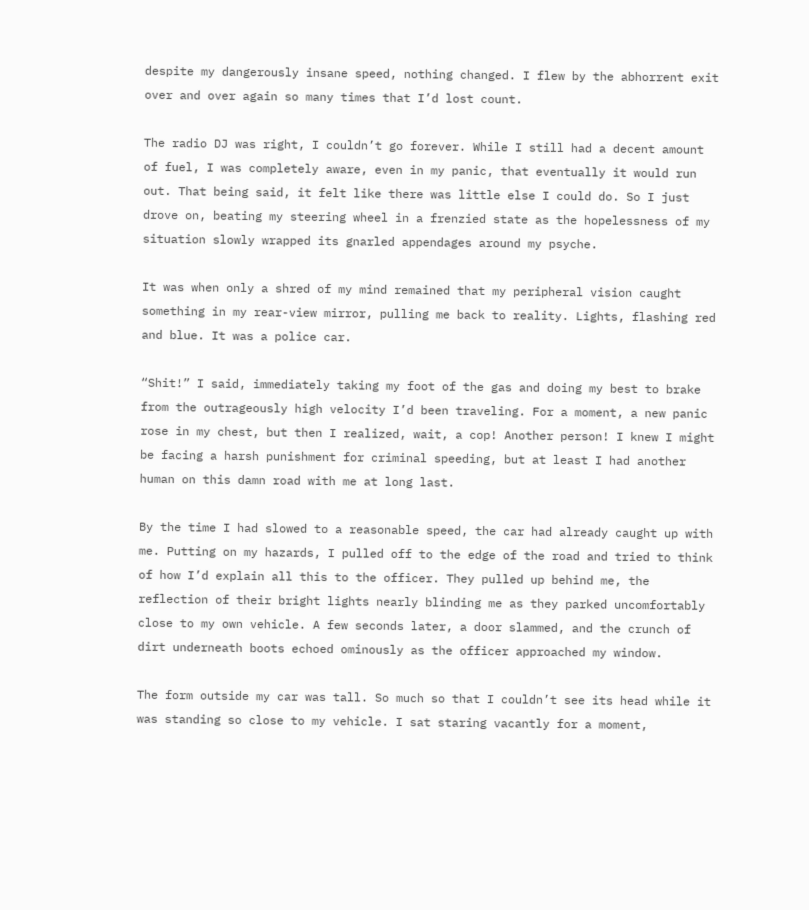despite my dangerously insane speed, nothing changed. I flew by the abhorrent exit over and over again so many times that I’d lost count.

The radio DJ was right, I couldn’t go forever. While I still had a decent amount of fuel, I was completely aware, even in my panic, that eventually it would run out. That being said, it felt like there was little else I could do. So I just drove on, beating my steering wheel in a frenzied state as the hopelessness of my situation slowly wrapped its gnarled appendages around my psyche.

It was when only a shred of my mind remained that my peripheral vision caught something in my rear-view mirror, pulling me back to reality. Lights, flashing red and blue. It was a police car.

“Shit!” I said, immediately taking my foot of the gas and doing my best to brake from the outrageously high velocity I’d been traveling. For a moment, a new panic rose in my chest, but then I realized, wait, a cop! Another person! I knew I might be facing a harsh punishment for criminal speeding, but at least I had another human on this damn road with me at long last.

By the time I had slowed to a reasonable speed, the car had already caught up with me. Putting on my hazards, I pulled off to the edge of the road and tried to think of how I’d explain all this to the officer. They pulled up behind me, the reflection of their bright lights nearly blinding me as they parked uncomfortably close to my own vehicle. A few seconds later, a door slammed, and the crunch of dirt underneath boots echoed ominously as the officer approached my window.

The form outside my car was tall. So much so that I couldn’t see its head while it was standing so close to my vehicle. I sat staring vacantly for a moment,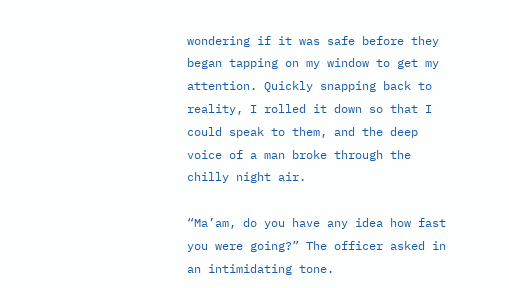wondering if it was safe before they began tapping on my window to get my attention. Quickly snapping back to reality, I rolled it down so that I could speak to them, and the deep voice of a man broke through the chilly night air.

“Ma’am, do you have any idea how fast you were going?” The officer asked in an intimidating tone.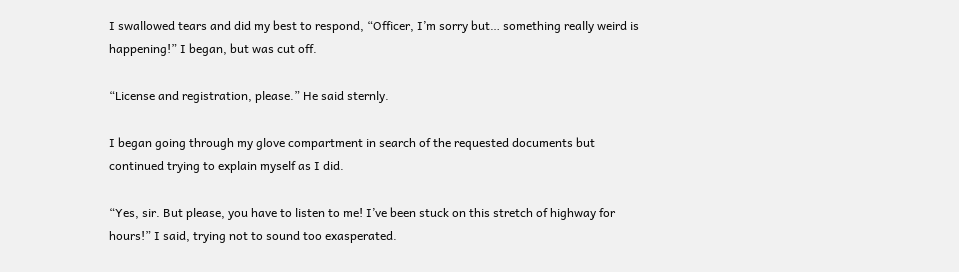I swallowed tears and did my best to respond, “Officer, I’m sorry but… something really weird is happening!” I began, but was cut off.

“License and registration, please.” He said sternly.

I began going through my glove compartment in search of the requested documents but continued trying to explain myself as I did.

“Yes, sir. But please, you have to listen to me! I’ve been stuck on this stretch of highway for hours!” I said, trying not to sound too exasperated.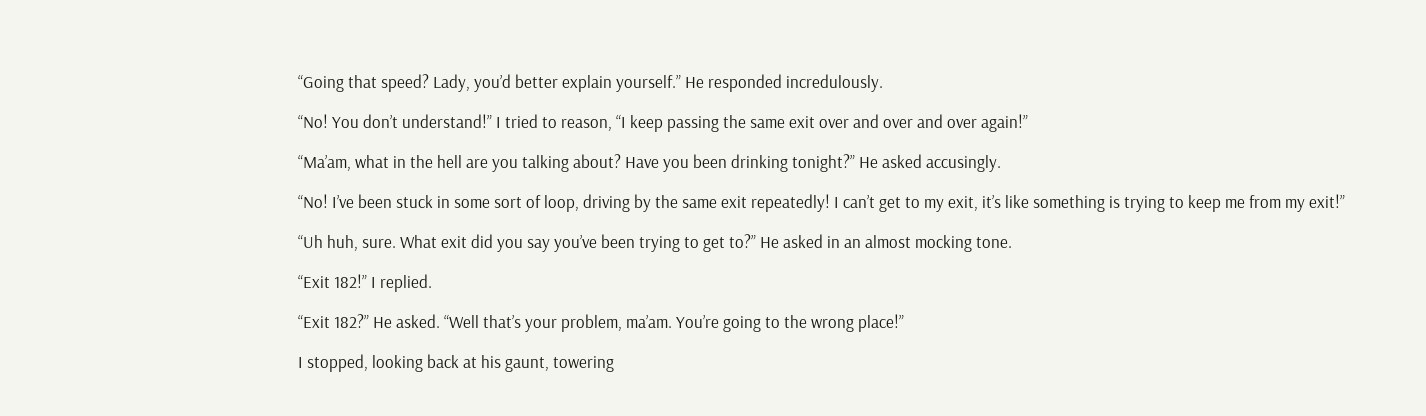“Going that speed? Lady, you’d better explain yourself.” He responded incredulously.

“No! You don’t understand!” I tried to reason, “I keep passing the same exit over and over and over again!”

“Ma’am, what in the hell are you talking about? Have you been drinking tonight?” He asked accusingly.

“No! I’ve been stuck in some sort of loop, driving by the same exit repeatedly! I can’t get to my exit, it’s like something is trying to keep me from my exit!”

“Uh huh, sure. What exit did you say you’ve been trying to get to?” He asked in an almost mocking tone.

“Exit 182!” I replied.

“Exit 182?” He asked. “Well that’s your problem, ma’am. You’re going to the wrong place!”

I stopped, looking back at his gaunt, towering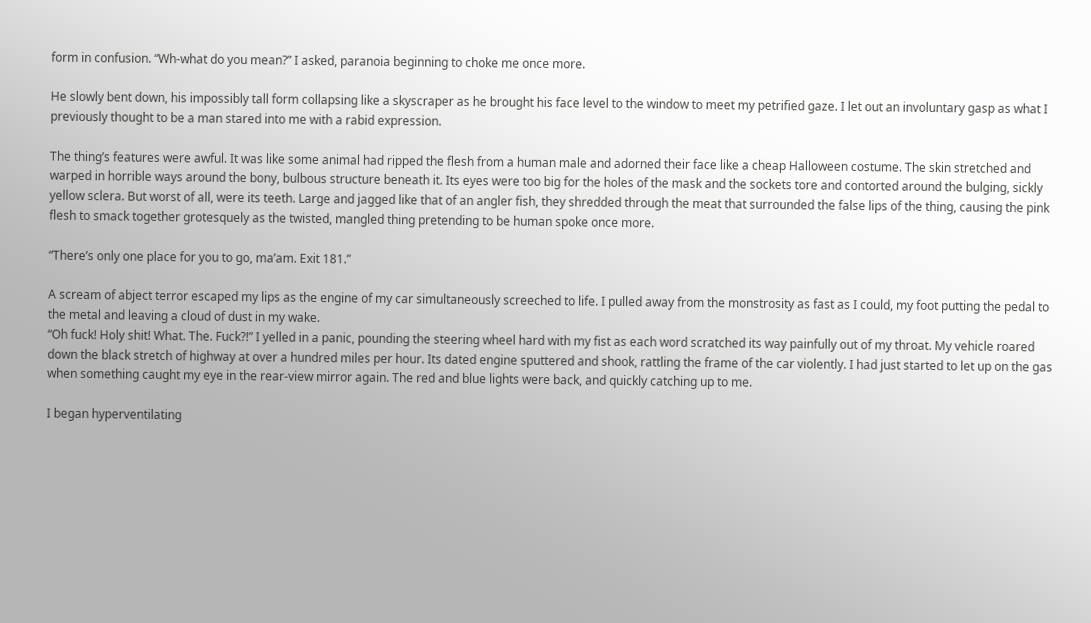form in confusion. “Wh-what do you mean?” I asked, paranoia beginning to choke me once more.

He slowly bent down, his impossibly tall form collapsing like a skyscraper as he brought his face level to the window to meet my petrified gaze. I let out an involuntary gasp as what I previously thought to be a man stared into me with a rabid expression.

The thing’s features were awful. It was like some animal had ripped the flesh from a human male and adorned their face like a cheap Halloween costume. The skin stretched and warped in horrible ways around the bony, bulbous structure beneath it. Its eyes were too big for the holes of the mask and the sockets tore and contorted around the bulging, sickly yellow sclera. But worst of all, were its teeth. Large and jagged like that of an angler fish, they shredded through the meat that surrounded the false lips of the thing, causing the pink flesh to smack together grotesquely as the twisted, mangled thing pretending to be human spoke once more.

“There’s only one place for you to go, ma’am. Exit 181.”

A scream of abject terror escaped my lips as the engine of my car simultaneously screeched to life. I pulled away from the monstrosity as fast as I could, my foot putting the pedal to the metal and leaving a cloud of dust in my wake.
“Oh fuck! Holy shit! What. The. Fuck?!” I yelled in a panic, pounding the steering wheel hard with my fist as each word scratched its way painfully out of my throat. My vehicle roared down the black stretch of highway at over a hundred miles per hour. Its dated engine sputtered and shook, rattling the frame of the car violently. I had just started to let up on the gas when something caught my eye in the rear-view mirror again. The red and blue lights were back, and quickly catching up to me.

I began hyperventilating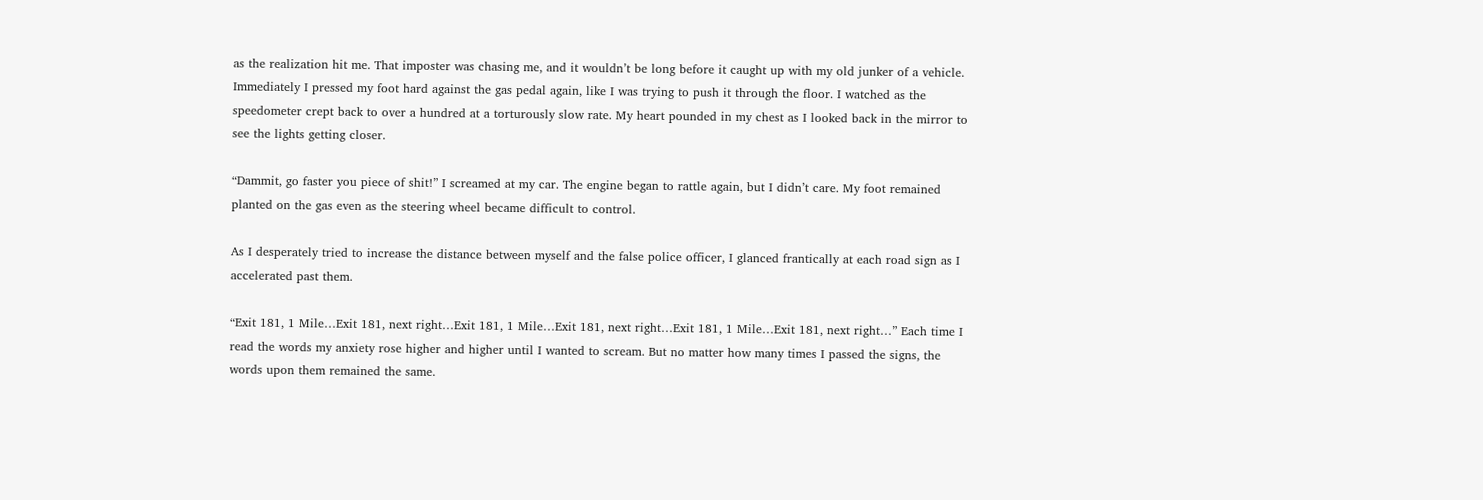as the realization hit me. That imposter was chasing me, and it wouldn’t be long before it caught up with my old junker of a vehicle. Immediately I pressed my foot hard against the gas pedal again, like I was trying to push it through the floor. I watched as the speedometer crept back to over a hundred at a torturously slow rate. My heart pounded in my chest as I looked back in the mirror to see the lights getting closer.

“Dammit, go faster you piece of shit!” I screamed at my car. The engine began to rattle again, but I didn’t care. My foot remained planted on the gas even as the steering wheel became difficult to control.

As I desperately tried to increase the distance between myself and the false police officer, I glanced frantically at each road sign as I accelerated past them.

“Exit 181, 1 Mile…Exit 181, next right…Exit 181, 1 Mile…Exit 181, next right…Exit 181, 1 Mile…Exit 181, next right…” Each time I read the words my anxiety rose higher and higher until I wanted to scream. But no matter how many times I passed the signs, the words upon them remained the same.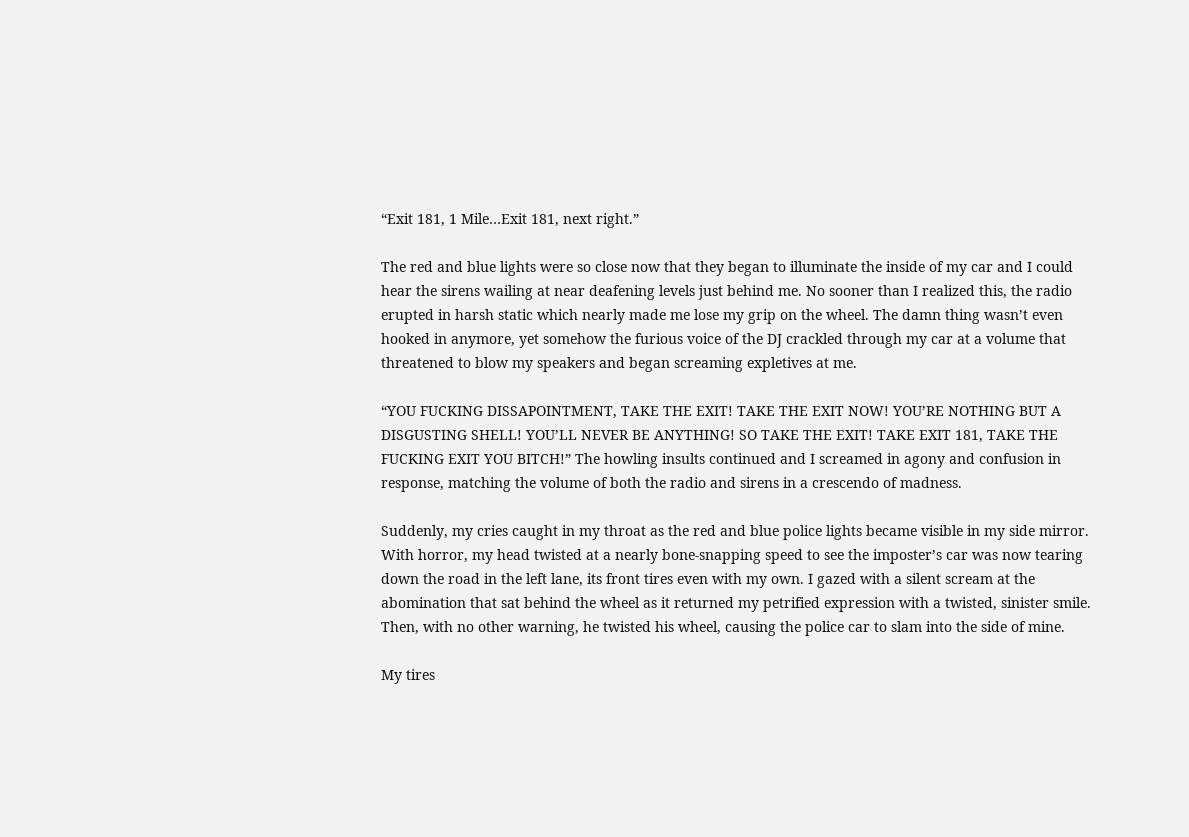“Exit 181, 1 Mile…Exit 181, next right.”

The red and blue lights were so close now that they began to illuminate the inside of my car and I could hear the sirens wailing at near deafening levels just behind me. No sooner than I realized this, the radio erupted in harsh static which nearly made me lose my grip on the wheel. The damn thing wasn’t even hooked in anymore, yet somehow the furious voice of the DJ crackled through my car at a volume that threatened to blow my speakers and began screaming expletives at me.

“YOU FUCKING DISSAPOINTMENT, TAKE THE EXIT! TAKE THE EXIT NOW! YOU’RE NOTHING BUT A DISGUSTING SHELL! YOU’LL NEVER BE ANYTHING! SO TAKE THE EXIT! TAKE EXIT 181, TAKE THE FUCKING EXIT YOU BITCH!” The howling insults continued and I screamed in agony and confusion in response, matching the volume of both the radio and sirens in a crescendo of madness.

Suddenly, my cries caught in my throat as the red and blue police lights became visible in my side mirror. With horror, my head twisted at a nearly bone-snapping speed to see the imposter’s car was now tearing down the road in the left lane, its front tires even with my own. I gazed with a silent scream at the abomination that sat behind the wheel as it returned my petrified expression with a twisted, sinister smile. Then, with no other warning, he twisted his wheel, causing the police car to slam into the side of mine.

My tires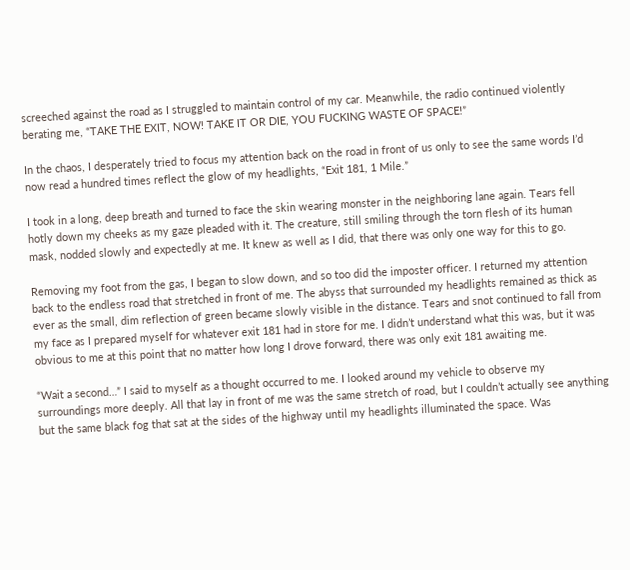screeched against the road as I struggled to maintain control of my car. Meanwhile, the radio continued violently berating me, “TAKE THE EXIT, NOW! TAKE IT OR DIE, YOU FUCKING WASTE OF SPACE!”

In the chaos, I desperately tried to focus my attention back on the road in front of us only to see the same words I’d now read a hundred times reflect the glow of my headlights, “Exit 181, 1 Mile.”

I took in a long, deep breath and turned to face the skin wearing monster in the neighboring lane again. Tears fell hotly down my cheeks as my gaze pleaded with it. The creature, still smiling through the torn flesh of its human mask, nodded slowly and expectedly at me. It knew as well as I did, that there was only one way for this to go.

Removing my foot from the gas, I began to slow down, and so too did the imposter officer. I returned my attention back to the endless road that stretched in front of me. The abyss that surrounded my headlights remained as thick as ever as the small, dim reflection of green became slowly visible in the distance. Tears and snot continued to fall from my face as I prepared myself for whatever exit 181 had in store for me. I didn’t understand what this was, but it was obvious to me at this point that no matter how long I drove forward, there was only exit 181 awaiting me.

“Wait a second…” I said to myself as a thought occurred to me. I looked around my vehicle to observe my surroundings more deeply. All that lay in front of me was the same stretch of road, but I couldn’t actually see anything but the same black fog that sat at the sides of the highway until my headlights illuminated the space. Was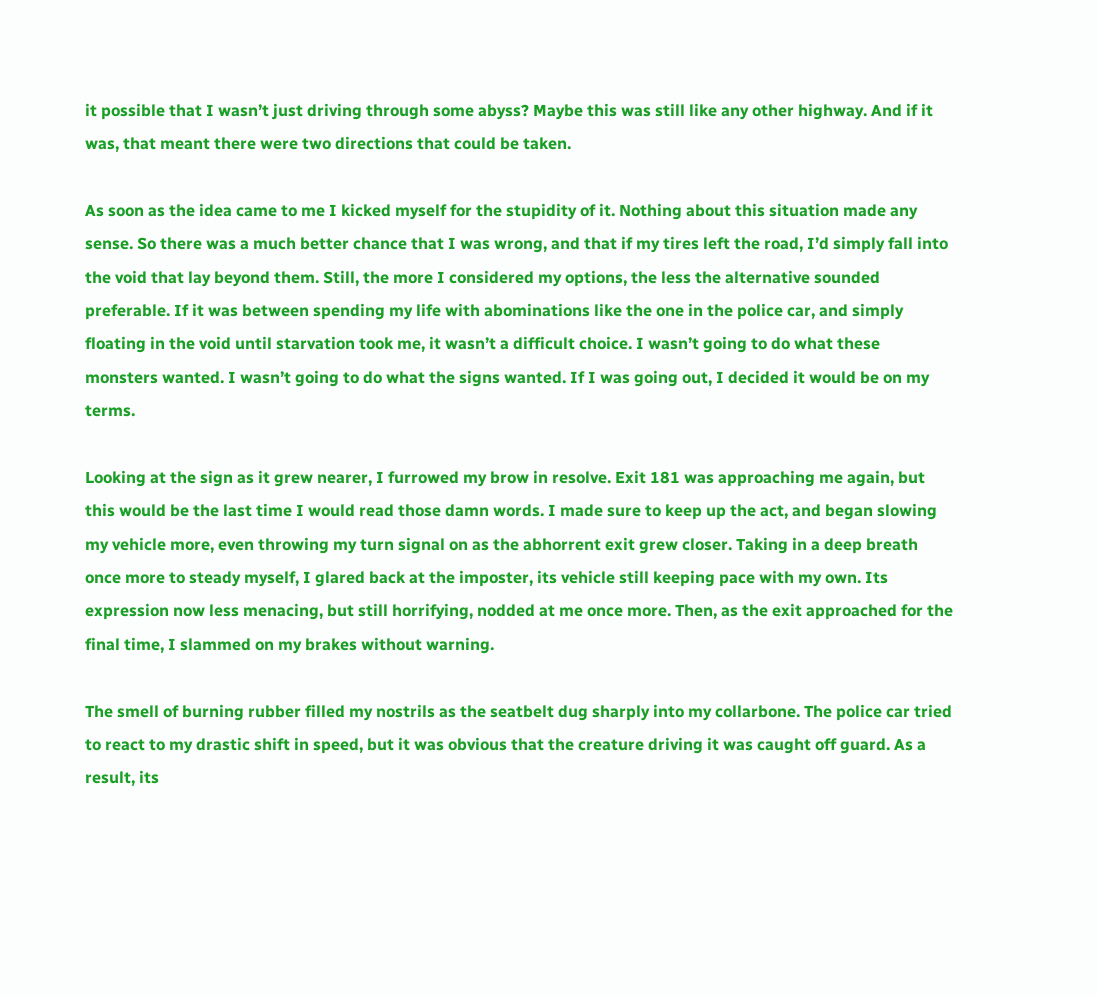it possible that I wasn’t just driving through some abyss? Maybe this was still like any other highway. And if it was, that meant there were two directions that could be taken.

As soon as the idea came to me I kicked myself for the stupidity of it. Nothing about this situation made any sense. So there was a much better chance that I was wrong, and that if my tires left the road, I’d simply fall into the void that lay beyond them. Still, the more I considered my options, the less the alternative sounded preferable. If it was between spending my life with abominations like the one in the police car, and simply floating in the void until starvation took me, it wasn’t a difficult choice. I wasn’t going to do what these monsters wanted. I wasn’t going to do what the signs wanted. If I was going out, I decided it would be on my terms.

Looking at the sign as it grew nearer, I furrowed my brow in resolve. Exit 181 was approaching me again, but this would be the last time I would read those damn words. I made sure to keep up the act, and began slowing my vehicle more, even throwing my turn signal on as the abhorrent exit grew closer. Taking in a deep breath once more to steady myself, I glared back at the imposter, its vehicle still keeping pace with my own. Its expression now less menacing, but still horrifying, nodded at me once more. Then, as the exit approached for the final time, I slammed on my brakes without warning.

The smell of burning rubber filled my nostrils as the seatbelt dug sharply into my collarbone. The police car tried to react to my drastic shift in speed, but it was obvious that the creature driving it was caught off guard. As a result, its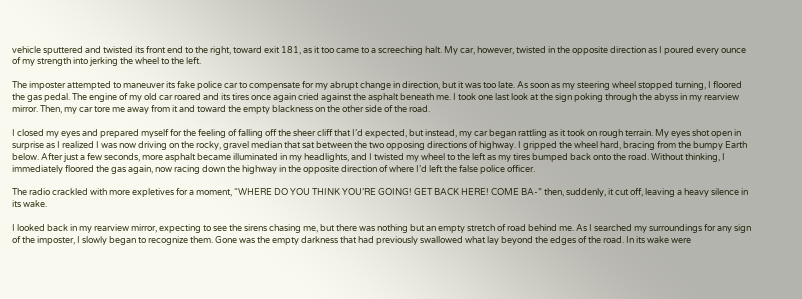vehicle sputtered and twisted its front end to the right, toward exit 181, as it too came to a screeching halt. My car, however, twisted in the opposite direction as I poured every ounce of my strength into jerking the wheel to the left.

The imposter attempted to maneuver its fake police car to compensate for my abrupt change in direction, but it was too late. As soon as my steering wheel stopped turning, I floored the gas pedal. The engine of my old car roared and its tires once again cried against the asphalt beneath me. I took one last look at the sign poking through the abyss in my rearview mirror. Then, my car tore me away from it and toward the empty blackness on the other side of the road.

I closed my eyes and prepared myself for the feeling of falling off the sheer cliff that I’d expected, but instead, my car began rattling as it took on rough terrain. My eyes shot open in surprise as I realized I was now driving on the rocky, gravel median that sat between the two opposing directions of highway. I gripped the wheel hard, bracing from the bumpy Earth below. After just a few seconds, more asphalt became illuminated in my headlights, and I twisted my wheel to the left as my tires bumped back onto the road. Without thinking, I immediately floored the gas again, now racing down the highway in the opposite direction of where I’d left the false police officer.

The radio crackled with more expletives for a moment, “WHERE DO YOU THINK YOU’RE GOING! GET BACK HERE! COME BA-” then, suddenly, it cut off, leaving a heavy silence in its wake.

I looked back in my rearview mirror, expecting to see the sirens chasing me, but there was nothing but an empty stretch of road behind me. As I searched my surroundings for any sign of the imposter, I slowly began to recognize them. Gone was the empty darkness that had previously swallowed what lay beyond the edges of the road. In its wake were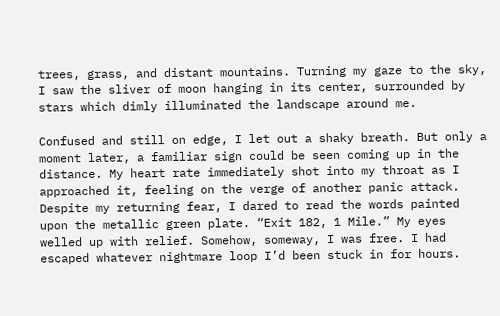trees, grass, and distant mountains. Turning my gaze to the sky, I saw the sliver of moon hanging in its center, surrounded by stars which dimly illuminated the landscape around me.

Confused and still on edge, I let out a shaky breath. But only a moment later, a familiar sign could be seen coming up in the distance. My heart rate immediately shot into my throat as I approached it, feeling on the verge of another panic attack. Despite my returning fear, I dared to read the words painted upon the metallic green plate. “Exit 182, 1 Mile.” My eyes welled up with relief. Somehow, someway, I was free. I had escaped whatever nightmare loop I’d been stuck in for hours.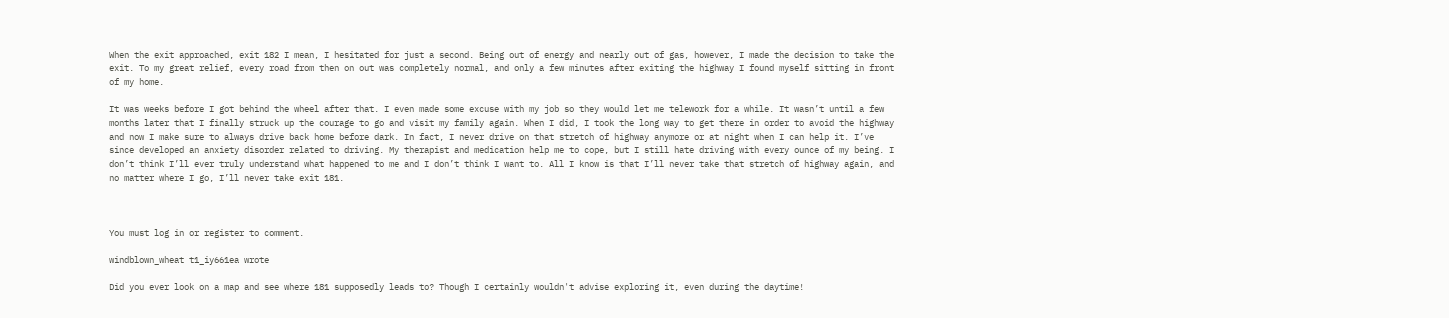When the exit approached, exit 182 I mean, I hesitated for just a second. Being out of energy and nearly out of gas, however, I made the decision to take the exit. To my great relief, every road from then on out was completely normal, and only a few minutes after exiting the highway I found myself sitting in front of my home.

It was weeks before I got behind the wheel after that. I even made some excuse with my job so they would let me telework for a while. It wasn’t until a few months later that I finally struck up the courage to go and visit my family again. When I did, I took the long way to get there in order to avoid the highway and now I make sure to always drive back home before dark. In fact, I never drive on that stretch of highway anymore or at night when I can help it. I’ve since developed an anxiety disorder related to driving. My therapist and medication help me to cope, but I still hate driving with every ounce of my being. I don’t think I’ll ever truly understand what happened to me and I don’t think I want to. All I know is that I’ll never take that stretch of highway again, and no matter where I go, I’ll never take exit 181.



You must log in or register to comment.

windblown_wheat t1_iy661ea wrote

Did you ever look on a map and see where 181 supposedly leads to? Though I certainly wouldn't advise exploring it, even during the daytime!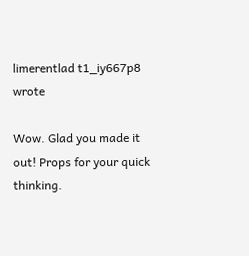limerentlad t1_iy667p8 wrote

Wow. Glad you made it out! Props for your quick thinking.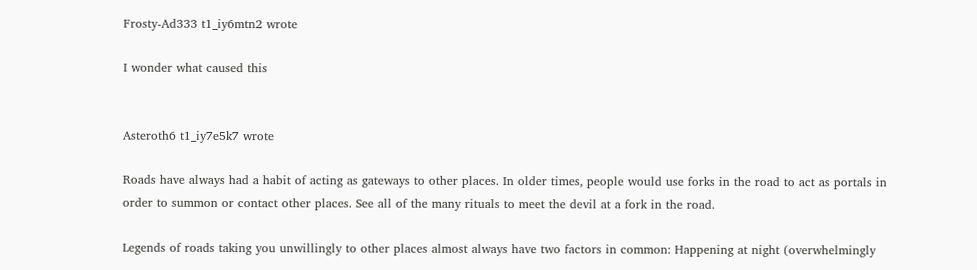Frosty-Ad333 t1_iy6mtn2 wrote

I wonder what caused this


Asteroth6 t1_iy7e5k7 wrote

Roads have always had a habit of acting as gateways to other places. In older times, people would use forks in the road to act as portals in order to summon or contact other places. See all of the many rituals to meet the devil at a fork in the road.

Legends of roads taking you unwillingly to other places almost always have two factors in common: Happening at night (overwhelmingly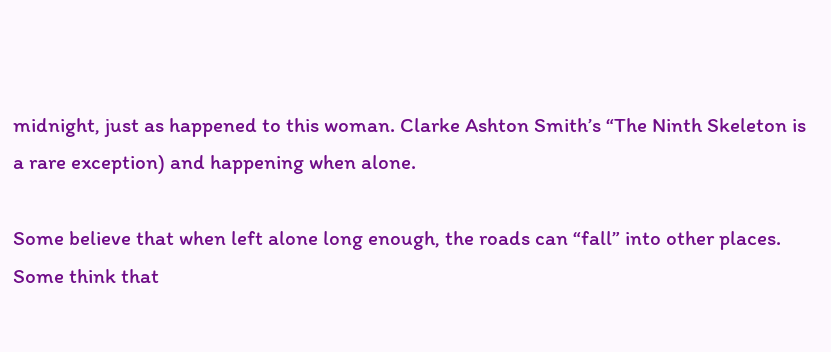midnight, just as happened to this woman. Clarke Ashton Smith’s “The Ninth Skeleton is a rare exception) and happening when alone.

Some believe that when left alone long enough, the roads can “fall” into other places. Some think that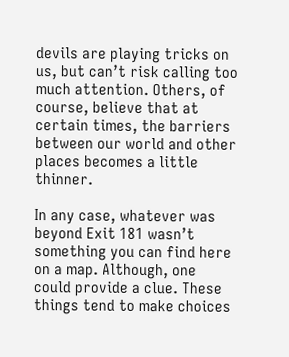devils are playing tricks on us, but can’t risk calling too much attention. Others, of course, believe that at certain times, the barriers between our world and other places becomes a little thinner.

In any case, whatever was beyond Exit 181 wasn’t something you can find here on a map. Although, one could provide a clue. These things tend to make choices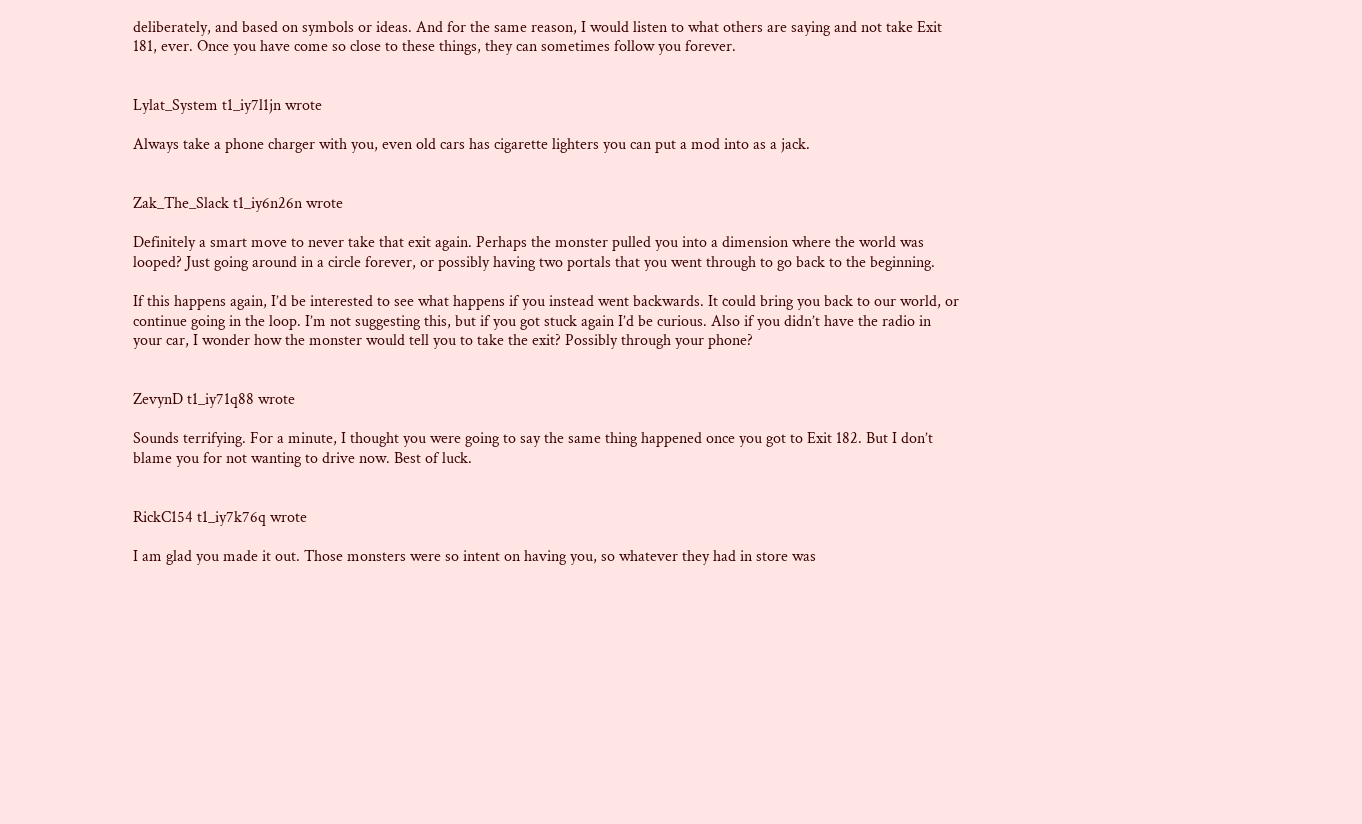deliberately, and based on symbols or ideas. And for the same reason, I would listen to what others are saying and not take Exit 181, ever. Once you have come so close to these things, they can sometimes follow you forever.


Lylat_System t1_iy7l1jn wrote

Always take a phone charger with you, even old cars has cigarette lighters you can put a mod into as a jack.


Zak_The_Slack t1_iy6n26n wrote

Definitely a smart move to never take that exit again. Perhaps the monster pulled you into a dimension where the world was looped? Just going around in a circle forever, or possibly having two portals that you went through to go back to the beginning.

If this happens again, I’d be interested to see what happens if you instead went backwards. It could bring you back to our world, or continue going in the loop. I’m not suggesting this, but if you got stuck again I’d be curious. Also if you didn’t have the radio in your car, I wonder how the monster would tell you to take the exit? Possibly through your phone?


ZevynD t1_iy71q88 wrote

Sounds terrifying. For a minute, I thought you were going to say the same thing happened once you got to Exit 182. But I don’t blame you for not wanting to drive now. Best of luck.


RickC154 t1_iy7k76q wrote

I am glad you made it out. Those monsters were so intent on having you, so whatever they had in store was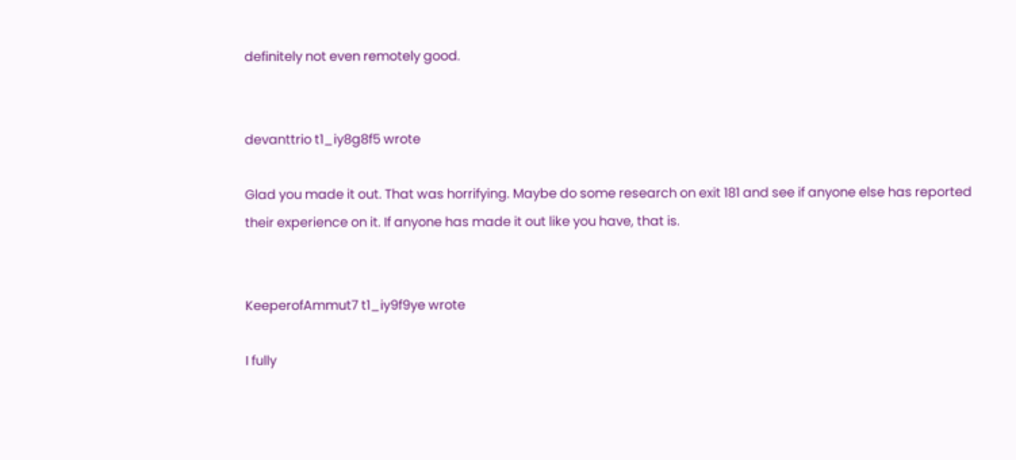definitely not even remotely good.


devanttrio t1_iy8g8f5 wrote

Glad you made it out. That was horrifying. Maybe do some research on exit 181 and see if anyone else has reported their experience on it. If anyone has made it out like you have, that is.


KeeperofAmmut7 t1_iy9f9ye wrote

I fully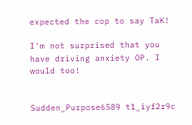expected the cop to say TaK!

I'm not surprised that you have driving anxiety OP. I would too!


Sudden_Purpose6589 t1_iyf2r9c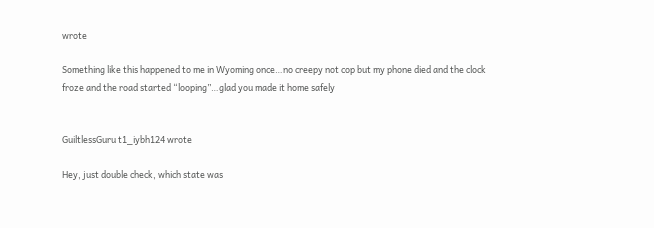wrote

Something like this happened to me in Wyoming once…no creepy not cop but my phone died and the clock froze and the road started “looping”…glad you made it home safely


GuiltlessGuru t1_iybh124 wrote

Hey, just double check, which state was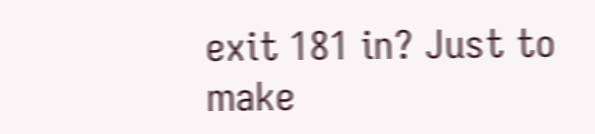exit 181 in? Just to make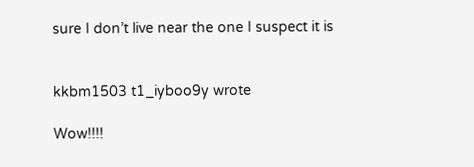sure I don’t live near the one I suspect it is


kkbm1503 t1_iyboo9y wrote

Wow!!!!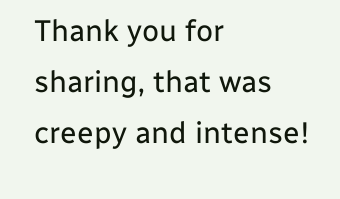Thank you for sharing, that was creepy and intense!